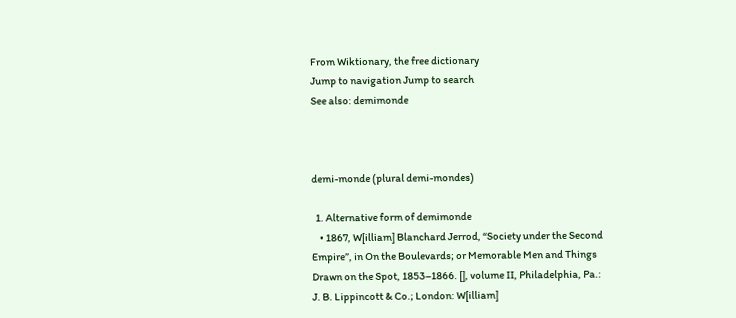From Wiktionary, the free dictionary
Jump to navigation Jump to search
See also: demimonde



demi-monde (plural demi-mondes)

  1. Alternative form of demimonde
    • 1867, W[illiam] Blanchard Jerrod, “Society under the Second Empire”, in On the Boulevards; or Memorable Men and Things Drawn on the Spot, 1853–1866. [], volume II, Philadelphia, Pa.: J. B. Lippincott & Co.; London: W[illiam]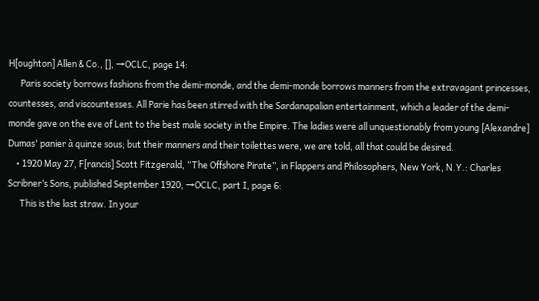H[oughton] Allen & Co., [], →OCLC, page 14:
      Paris society borrows fashions from the demi-monde, and the demi-monde borrows manners from the extravagant princesses, countesses, and viscountesses. All Parie has been stirred with the Sardanapalian entertainment, which a leader of the demi-monde gave on the eve of Lent to the best male society in the Empire. The ladies were all unquestionably from young [Alexandre] Dumas' panier à quinze sous; but their manners and their toilettes were, we are told, all that could be desired.
    • 1920 May 27, F[rancis] Scott Fitzgerald, “The Offshore Pirate”, in Flappers and Philosophers, New York, N.Y.: Charles Scribner’s Sons, published September 1920, →OCLC, part I, page 6:
      This is the last straw. In your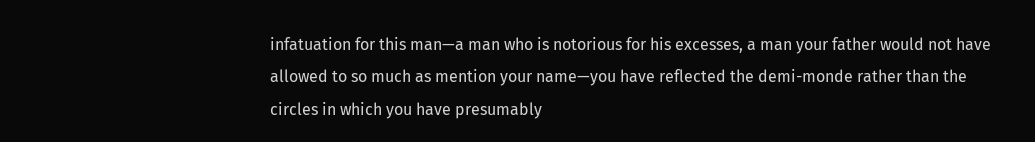infatuation for this man—a man who is notorious for his excesses, a man your father would not have allowed to so much as mention your name—you have reflected the demi-monde rather than the circles in which you have presumably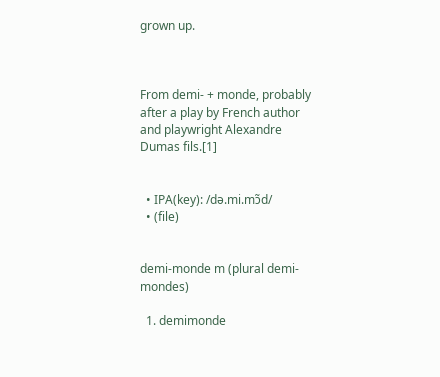grown up.



From demi- + monde, probably after a play by French author and playwright Alexandre Dumas fils.[1]


  • IPA(key): /də.mi.mɔ̃d/
  • (file)


demi-monde m (plural demi-mondes)

  1. demimonde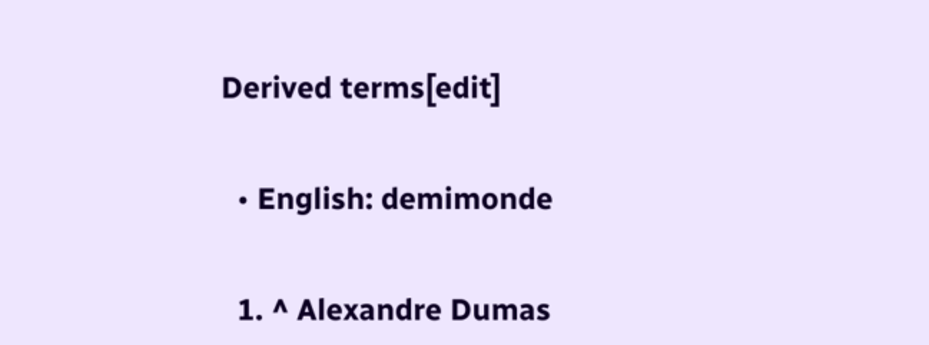Derived terms[edit]


  • English: demimonde


  1. ^ Alexandre Dumas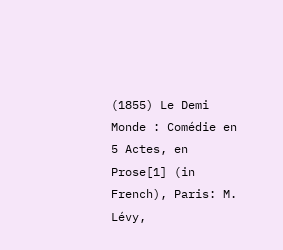(1855) Le Demi Monde : Comédie en 5 Actes, en Prose[1] (in French), Paris: M. Lévy,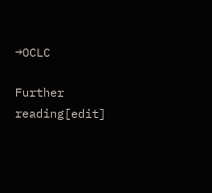→OCLC

Further reading[edit]